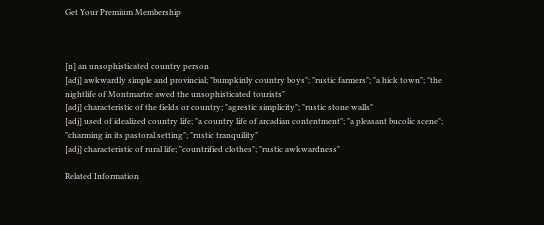Get Your Premium Membership



[n] an unsophisticated country person
[adj] awkwardly simple and provincial; "bumpkinly country boys"; "rustic farmers"; "a hick town"; "the nightlife of Montmartre awed the unsophisticated tourists"
[adj] characteristic of the fields or country; "agrestic simplicity"; "rustic stone walls"
[adj] used of idealized country life; "a country life of arcadian contentment"; "a pleasant bucolic scene"; "charming in its pastoral setting"; "rustic tranquility"
[adj] characteristic of rural life; "countrified clothes"; "rustic awkwardness"

Related Information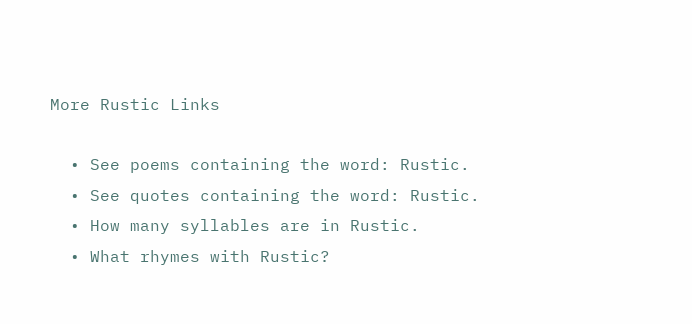More Rustic Links

  • See poems containing the word: Rustic.
  • See quotes containing the word: Rustic.
  • How many syllables are in Rustic.
  • What rhymes with Rustic?